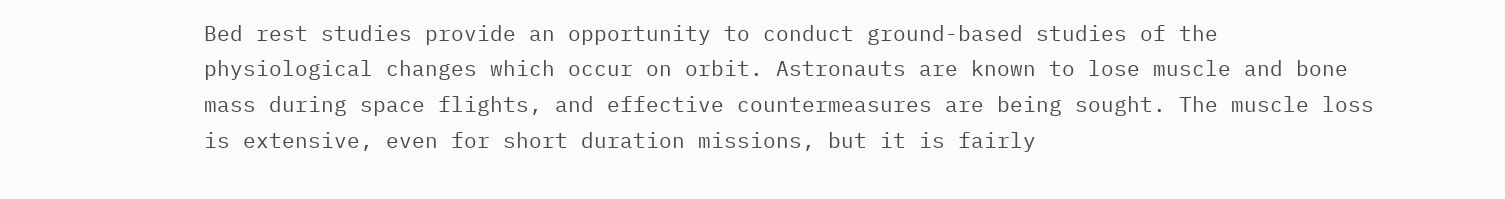Bed rest studies provide an opportunity to conduct ground-based studies of the physiological changes which occur on orbit. Astronauts are known to lose muscle and bone mass during space flights, and effective countermeasures are being sought. The muscle loss is extensive, even for short duration missions, but it is fairly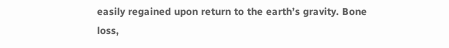easily regained upon return to the earth’s gravity. Bone loss,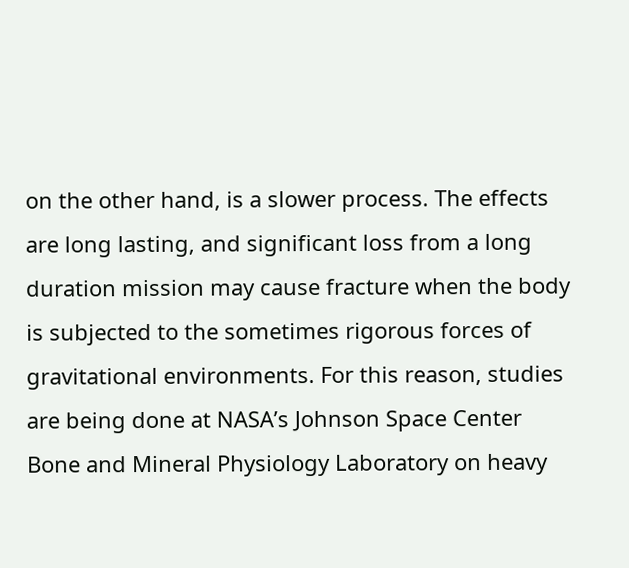on the other hand, is a slower process. The effects are long lasting, and significant loss from a long duration mission may cause fracture when the body is subjected to the sometimes rigorous forces of gravitational environments. For this reason, studies are being done at NASA’s Johnson Space Center Bone and Mineral Physiology Laboratory on heavy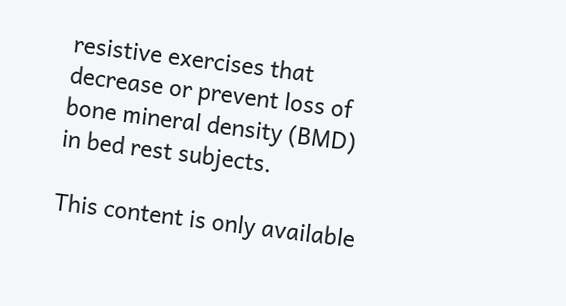resistive exercises that decrease or prevent loss of bone mineral density (BMD) in bed rest subjects.

This content is only available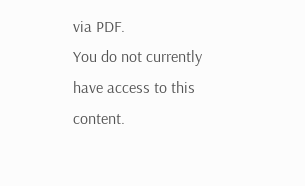via PDF.
You do not currently have access to this content.